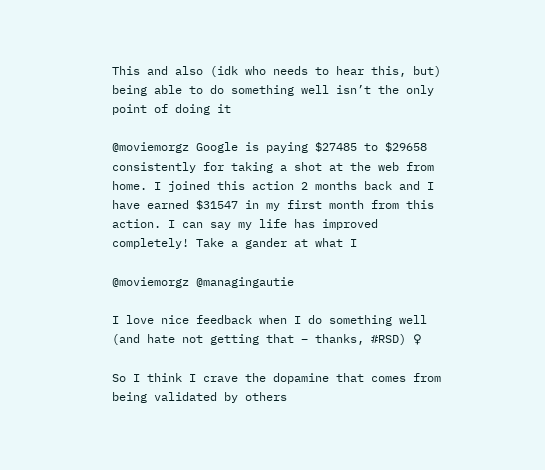This and also (idk who needs to hear this, but) being able to do something well isn’t the only point of doing it

@moviemorgz Google is paying $27485 to $29658 consistently for taking a shot at the web from home. I joined this action 2 months back and I have earned $31547 in my first month from this action. I can say my life has improved completely! Take a gander at what I

@moviemorgz @managingautie

I love nice feedback when I do something well (and hate not getting that – thanks, #RSD) ♀

So I think I crave the dopamine that comes from being validated by others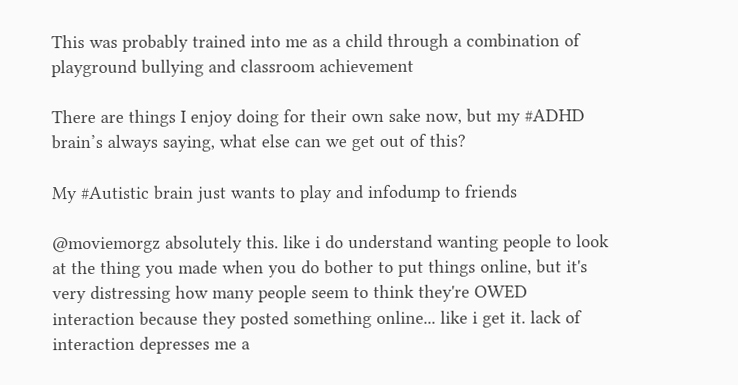This was probably trained into me as a child through a combination of playground bullying and classroom achievement

There are things I enjoy doing for their own sake now, but my #ADHD brain’s always saying, what else can we get out of this?

My #Autistic brain just wants to play and infodump to friends

@moviemorgz absolutely this. like i do understand wanting people to look at the thing you made when you do bother to put things online, but it's very distressing how many people seem to think they're OWED interaction because they posted something online... like i get it. lack of interaction depresses me a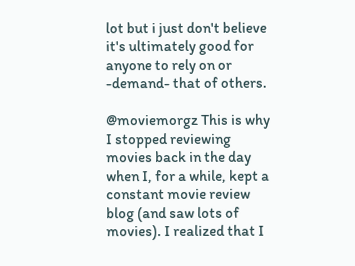lot but i just don't believe it's ultimately good for anyone to rely on or -demand- that of others.

@moviemorgz This is why I stopped reviewing movies back in the day when I, for a while, kept a constant movie review blog (and saw lots of movies). I realized that I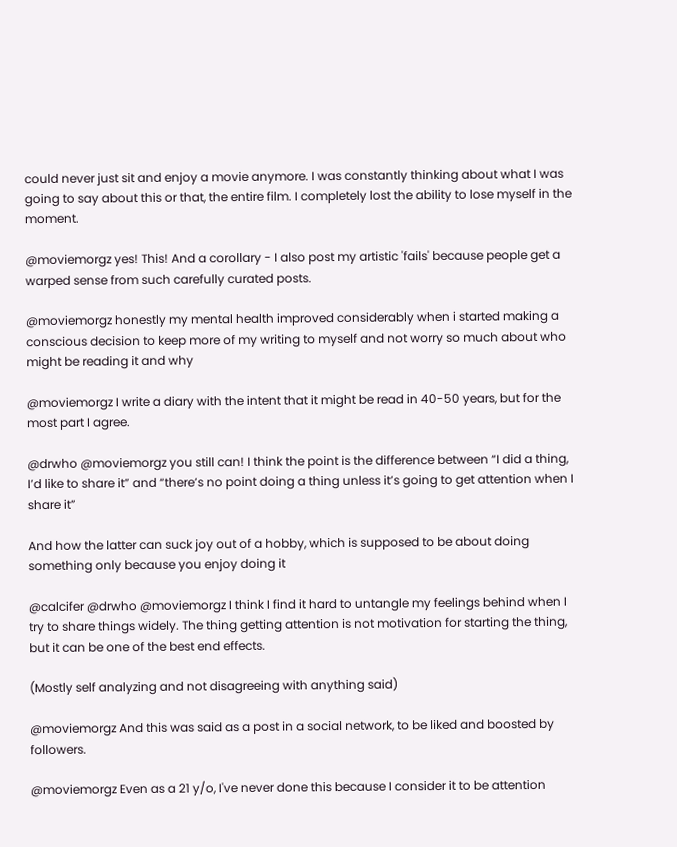could never just sit and enjoy a movie anymore. I was constantly thinking about what I was going to say about this or that, the entire film. I completely lost the ability to lose myself in the moment.

@moviemorgz yes! This! And a corollary - I also post my artistic 'fails' because people get a warped sense from such carefully curated posts.

@moviemorgz honestly my mental health improved considerably when i started making a conscious decision to keep more of my writing to myself and not worry so much about who might be reading it and why

@moviemorgz I write a diary with the intent that it might be read in 40-50 years, but for the most part I agree.

@drwho @moviemorgz you still can! I think the point is the difference between “I did a thing, I’d like to share it” and “there’s no point doing a thing unless it’s going to get attention when I share it”

And how the latter can suck joy out of a hobby, which is supposed to be about doing something only because you enjoy doing it

@calcifer @drwho @moviemorgz I think I find it hard to untangle my feelings behind when I try to share things widely. The thing getting attention is not motivation for starting the thing, but it can be one of the best end effects.

(Mostly self analyzing and not disagreeing with anything said)

@moviemorgz And this was said as a post in a social network, to be liked and boosted by followers.

@moviemorgz Even as a 21 y/o, I've never done this because I consider it to be attention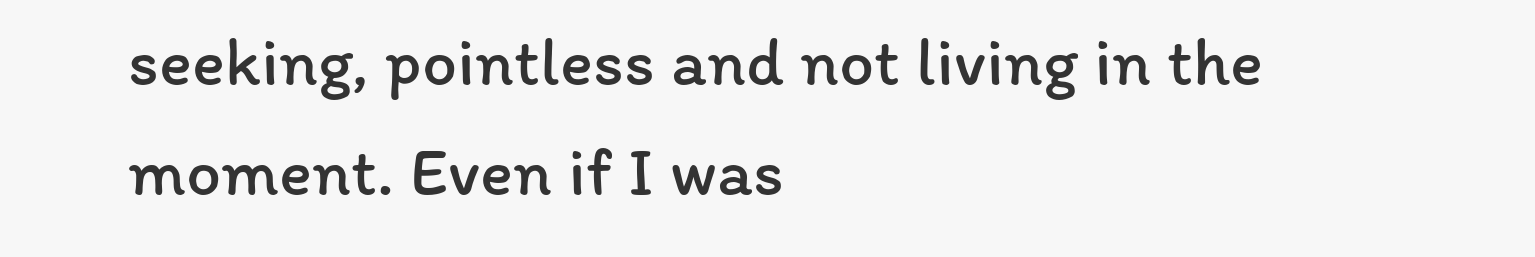seeking, pointless and not living in the moment. Even if I was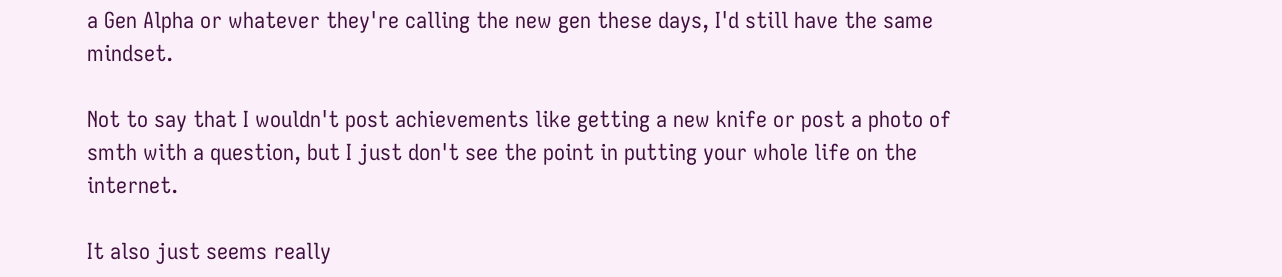a Gen Alpha or whatever they're calling the new gen these days, I'd still have the same mindset.

Not to say that I wouldn't post achievements like getting a new knife or post a photo of smth with a question, but I just don't see the point in putting your whole life on the internet.

It also just seems really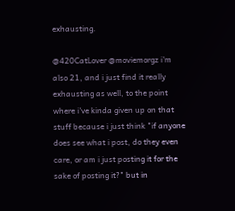exhausting.

@420CatLover @moviemorgz i'm also 21, and i just find it really exhausting as well, to the point where i've kinda given up on that stuff because i just think "if anyone does see what i post, do they even care, or am i just posting it for the sake of posting it?" but in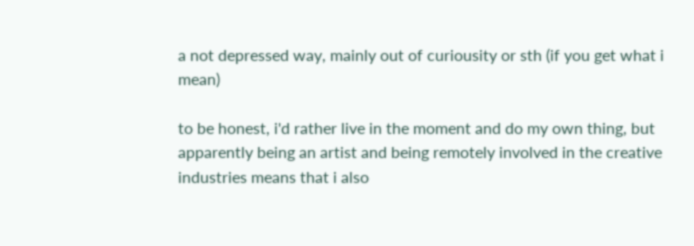a not depressed way, mainly out of curiousity or sth (if you get what i mean)

to be honest, i'd rather live in the moment and do my own thing, but apparently being an artist and being remotely involved in the creative industries means that i also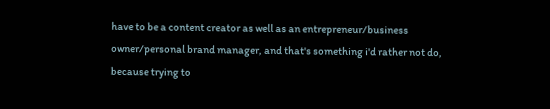have to be a content creator as well as an entrepreneur/business owner/personal brand manager, and that's something i'd rather not do, because trying to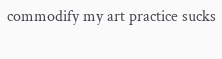commodify my art practice sucks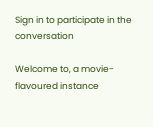Sign in to participate in the conversation

Welcome to, a movie-flavoured instance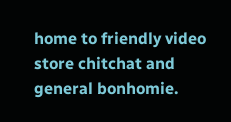home to friendly video store chitchat and general bonhomie.